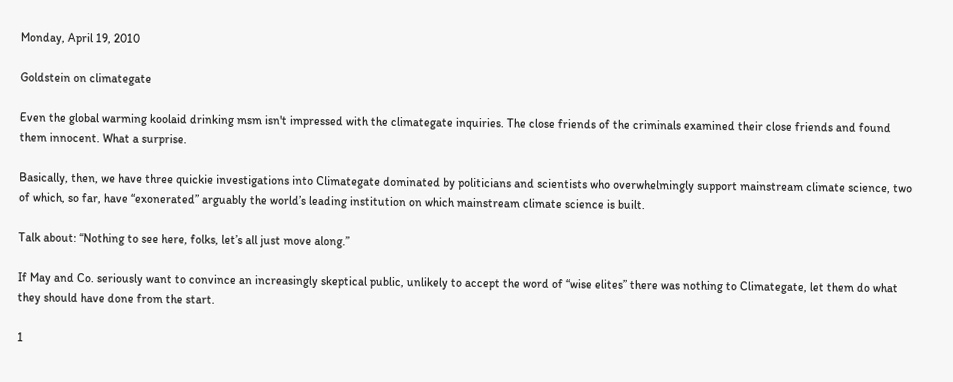Monday, April 19, 2010

Goldstein on climategate

Even the global warming koolaid drinking msm isn't impressed with the climategate inquiries. The close friends of the criminals examined their close friends and found them innocent. What a surprise.

Basically, then, we have three quickie investigations into Climategate dominated by politicians and scientists who overwhelmingly support mainstream climate science, two of which, so far, have “exonerated” arguably the world’s leading institution on which mainstream climate science is built.

Talk about: “Nothing to see here, folks, let’s all just move along.”

If May and Co. seriously want to convince an increasingly skeptical public, unlikely to accept the word of “wise elites” there was nothing to Climategate, let them do what they should have done from the start.

1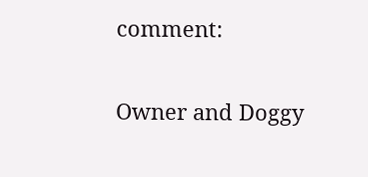comment:

Owner and Doggy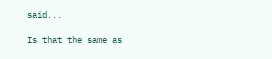said...

Is that the same as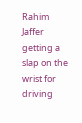Rahim Jaffer getting a slap on the wrist for driving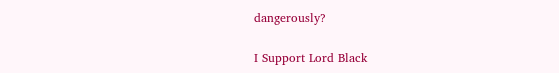dangerously?

I Support Lord Black